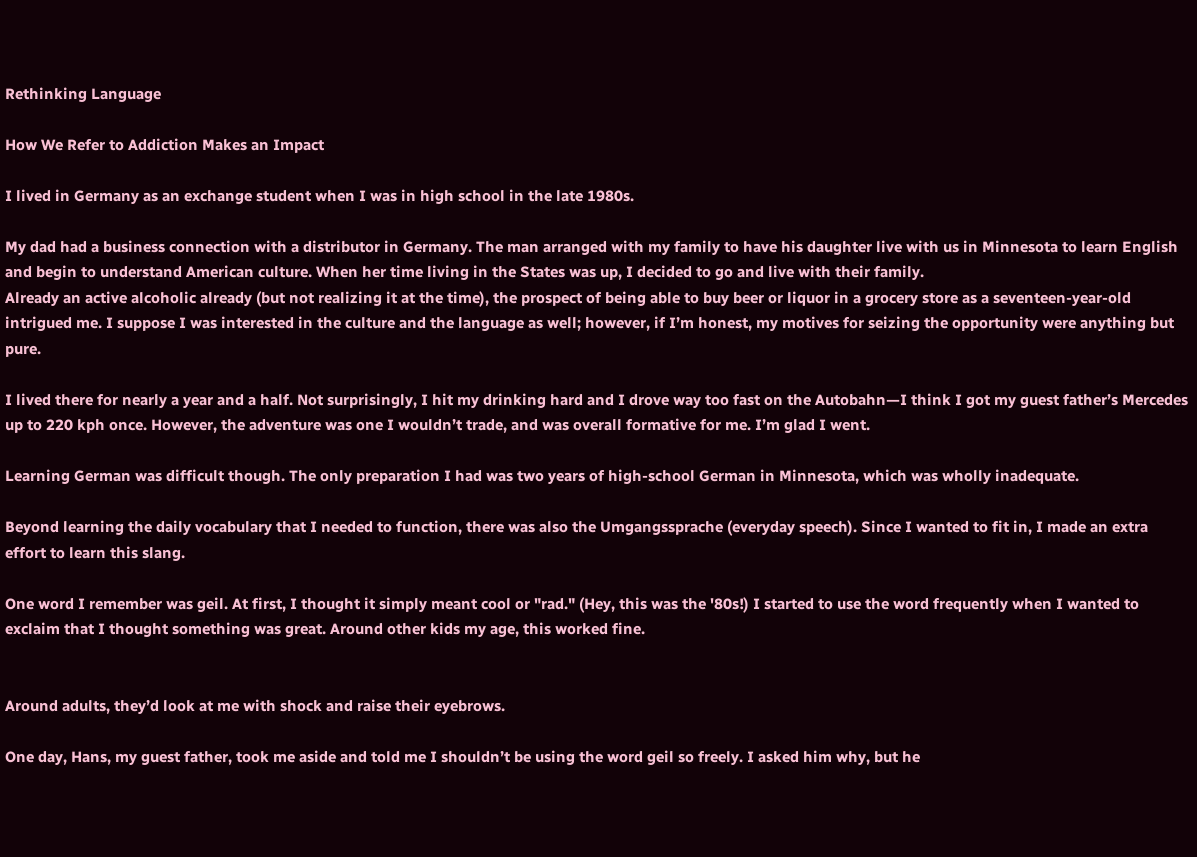Rethinking Language

How We Refer to Addiction Makes an Impact

I lived in Germany as an exchange student when I was in high school in the late 1980s.

My dad had a business connection with a distributor in Germany. The man arranged with my family to have his daughter live with us in Minnesota to learn English and begin to understand American culture. When her time living in the States was up, I decided to go and live with their family.
Already an active alcoholic already (but not realizing it at the time), the prospect of being able to buy beer or liquor in a grocery store as a seventeen-year-old intrigued me. I suppose I was interested in the culture and the language as well; however, if I’m honest, my motives for seizing the opportunity were anything but pure.

I lived there for nearly a year and a half. Not surprisingly, I hit my drinking hard and I drove way too fast on the Autobahn—I think I got my guest father’s Mercedes up to 220 kph once. However, the adventure was one I wouldn’t trade, and was overall formative for me. I’m glad I went.

Learning German was difficult though. The only preparation I had was two years of high-school German in Minnesota, which was wholly inadequate.

Beyond learning the daily vocabulary that I needed to function, there was also the Umgangssprache (everyday speech). Since I wanted to fit in, I made an extra effort to learn this slang.

One word I remember was geil. At first, I thought it simply meant cool or "rad." (Hey, this was the '80s!) I started to use the word frequently when I wanted to exclaim that I thought something was great. Around other kids my age, this worked fine.


Around adults, they’d look at me with shock and raise their eyebrows.

One day, Hans, my guest father, took me aside and told me I shouldn’t be using the word geil so freely. I asked him why, but he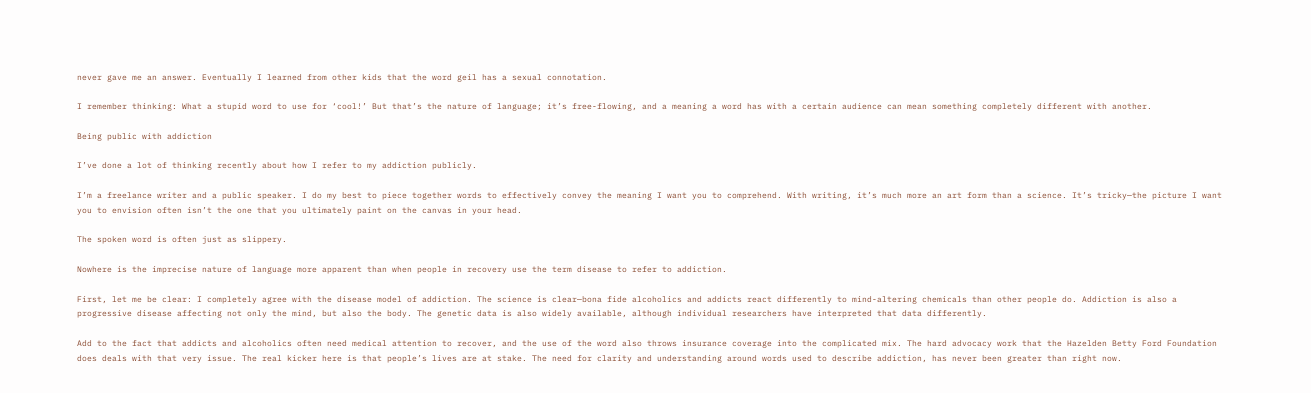never gave me an answer. Eventually I learned from other kids that the word geil has a sexual connotation.

I remember thinking: What a stupid word to use for ‘cool!’ But that’s the nature of language; it’s free-flowing, and a meaning a word has with a certain audience can mean something completely different with another.

Being public with addiction

I’ve done a lot of thinking recently about how I refer to my addiction publicly.

I’m a freelance writer and a public speaker. I do my best to piece together words to effectively convey the meaning I want you to comprehend. With writing, it’s much more an art form than a science. It’s tricky—the picture I want you to envision often isn’t the one that you ultimately paint on the canvas in your head.

The spoken word is often just as slippery.

Nowhere is the imprecise nature of language more apparent than when people in recovery use the term disease to refer to addiction.

First, let me be clear: I completely agree with the disease model of addiction. The science is clear—bona fide alcoholics and addicts react differently to mind-altering chemicals than other people do. Addiction is also a progressive disease affecting not only the mind, but also the body. The genetic data is also widely available, although individual researchers have interpreted that data differently.

Add to the fact that addicts and alcoholics often need medical attention to recover, and the use of the word also throws insurance coverage into the complicated mix. The hard advocacy work that the Hazelden Betty Ford Foundation does deals with that very issue. The real kicker here is that people’s lives are at stake. The need for clarity and understanding around words used to describe addiction, has never been greater than right now.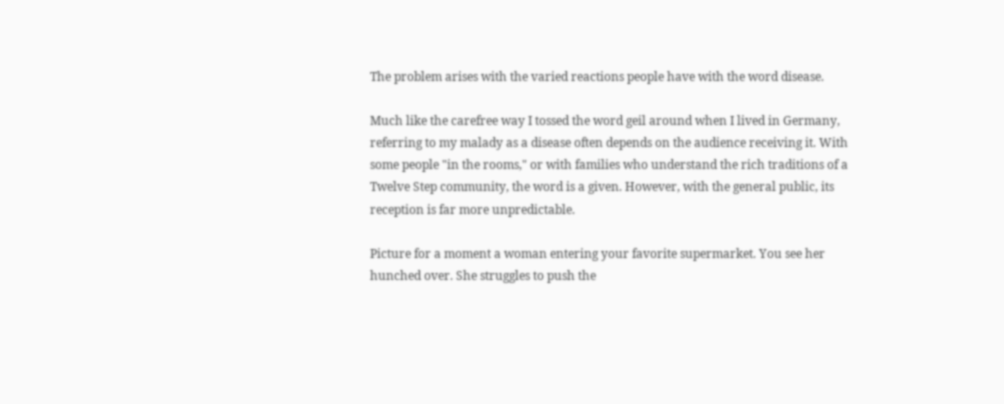The problem arises with the varied reactions people have with the word disease.

Much like the carefree way I tossed the word geil around when I lived in Germany, referring to my malady as a disease often depends on the audience receiving it. With some people "in the rooms," or with families who understand the rich traditions of a Twelve Step community, the word is a given. However, with the general public, its reception is far more unpredictable.

Picture for a moment a woman entering your favorite supermarket. You see her hunched over. She struggles to push the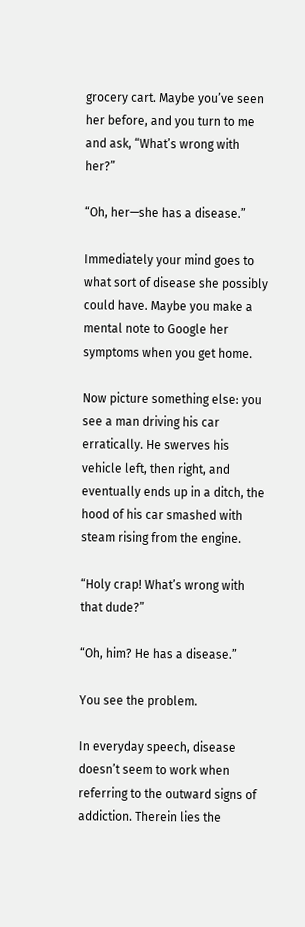grocery cart. Maybe you’ve seen her before, and you turn to me and ask, “What’s wrong with her?”

“Oh, her—she has a disease.”

Immediately your mind goes to what sort of disease she possibly could have. Maybe you make a mental note to Google her symptoms when you get home.

Now picture something else: you see a man driving his car erratically. He swerves his vehicle left, then right, and eventually ends up in a ditch, the hood of his car smashed with steam rising from the engine.

“Holy crap! What’s wrong with that dude?”

“Oh, him? He has a disease.”

You see the problem.

In everyday speech, disease doesn’t seem to work when referring to the outward signs of addiction. Therein lies the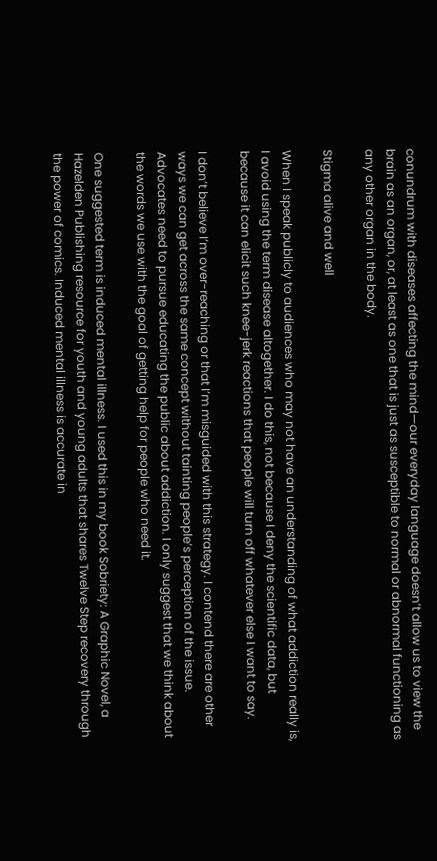conundrum with diseases affecting the mind—our everyday language doesn’t allow us to view the brain as an organ, or, at least as one that is just as susceptible to normal or abnormal functioning as any other organ in the body.

Stigma alive and well

When I speak publicly to audiences who may not have an understanding of what addiction really is, I avoid using the term disease altogether. I do this, not because I deny the scientific data, but because it can elicit such knee-jerk reactions that people will turn off whatever else I want to say.

I don’t believe I’m over-reaching or that I’m misguided with this strategy. I contend there are other ways we can get across the same concept without tainting people’s perception of the issue. Advocates need to pursue educating the public about addiction. I only suggest that we think about the words we use with the goal of getting help for people who need it.

One suggested term is induced mental illness. I used this in my book Sobriety: A Graphic Novel, a Hazelden Publishing resource for youth and young adults that shares Twelve Step recovery through the power of comics. Induced mental illness is accurate in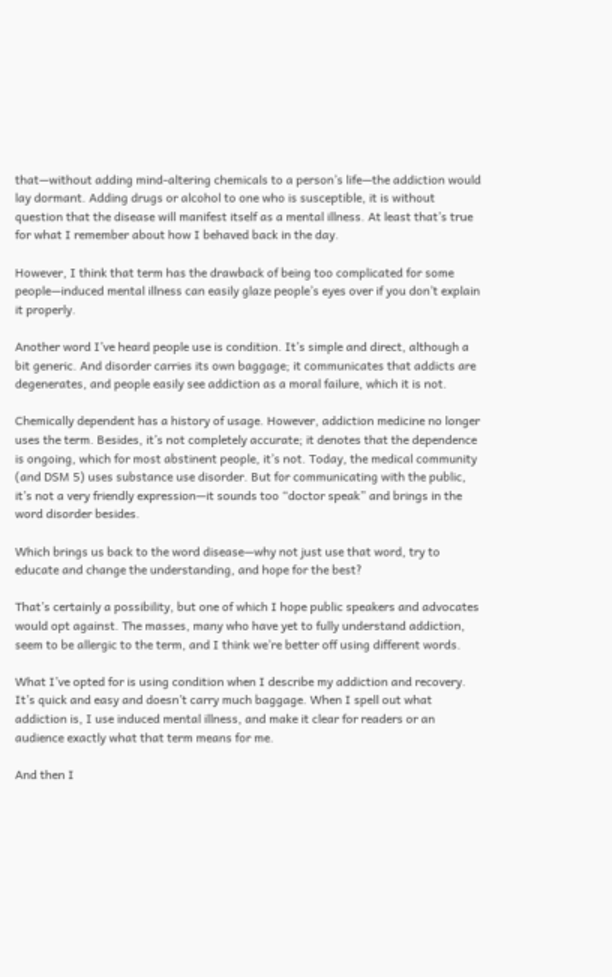that—without adding mind-altering chemicals to a person’s life—the addiction would lay dormant. Adding drugs or alcohol to one who is susceptible, it is without question that the disease will manifest itself as a mental illness. At least that’s true for what I remember about how I behaved back in the day.

However, I think that term has the drawback of being too complicated for some people—induced mental illness can easily glaze people’s eyes over if you don’t explain it properly.

Another word I’ve heard people use is condition. It’s simple and direct, although a bit generic. And disorder carries its own baggage; it communicates that addicts are degenerates, and people easily see addiction as a moral failure, which it is not.

Chemically dependent has a history of usage. However, addiction medicine no longer uses the term. Besides, it’s not completely accurate; it denotes that the dependence is ongoing, which for most abstinent people, it’s not. Today, the medical community (and DSM 5) uses substance use disorder. But for communicating with the public, it’s not a very friendly expression—it sounds too “doctor speak” and brings in the word disorder besides.

Which brings us back to the word disease—why not just use that word, try to educate and change the understanding, and hope for the best?

That’s certainly a possibility, but one of which I hope public speakers and advocates would opt against. The masses, many who have yet to fully understand addiction, seem to be allergic to the term, and I think we’re better off using different words.

What I’ve opted for is using condition when I describe my addiction and recovery. It’s quick and easy and doesn’t carry much baggage. When I spell out what addiction is, I use induced mental illness, and make it clear for readers or an audience exactly what that term means for me.

And then I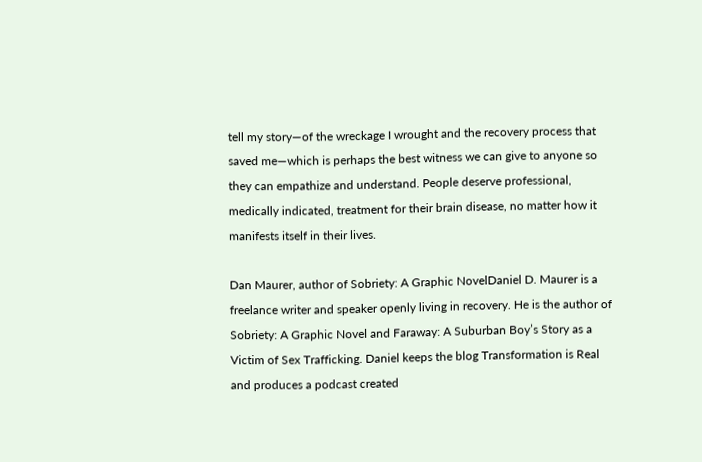tell my story—of the wreckage I wrought and the recovery process that saved me—which is perhaps the best witness we can give to anyone so they can empathize and understand. People deserve professional, medically indicated, treatment for their brain disease, no matter how it manifests itself in their lives.

Dan Maurer, author of Sobriety: A Graphic NovelDaniel D. Maurer is a freelance writer and speaker openly living in recovery. He is the author of Sobriety: A Graphic Novel and Faraway: A Suburban Boy’s Story as a Victim of Sex Trafficking. Daniel keeps the blog Transformation is Real and produces a podcast created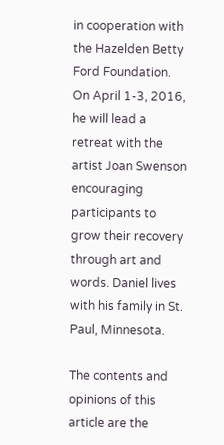in cooperation with the Hazelden Betty Ford Foundation. On April 1-3, 2016, he will lead a retreat with the artist Joan Swenson encouraging participants to grow their recovery through art and words. Daniel lives with his family in St. Paul, Minnesota.

The contents and opinions of this article are the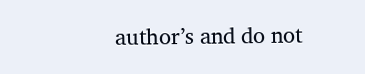author’s and do not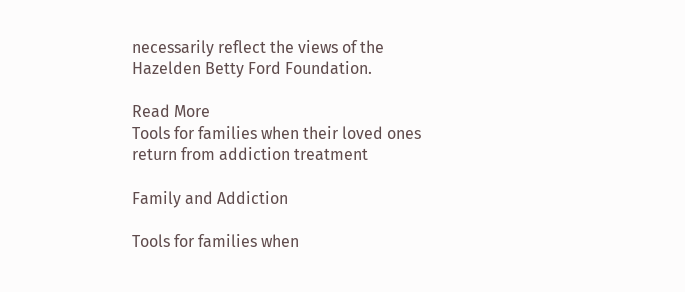necessarily reflect the views of the Hazelden Betty Ford Foundation.

Read More
Tools for families when their loved ones return from addiction treatment

Family and Addiction

Tools for families when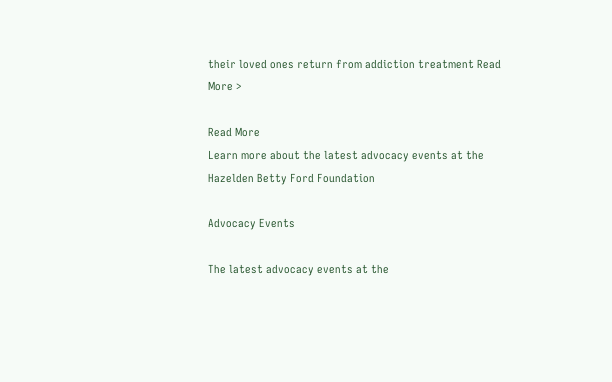their loved ones return from addiction treatment Read More >

Read More
Learn more about the latest advocacy events at the Hazelden Betty Ford Foundation

Advocacy Events

The latest advocacy events at the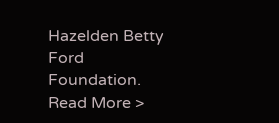Hazelden Betty Ford Foundation. Read More >